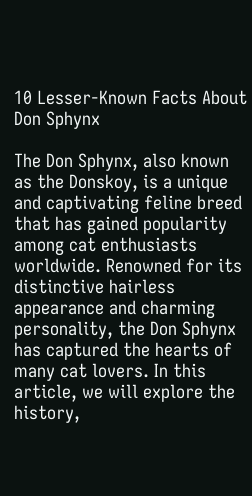10 Lesser-Known Facts About Don Sphynx

The Don Sphynx, also known as the Donskoy, is a unique and captivating feline breed that has gained popularity among cat enthusiasts worldwide. Renowned for its distinctive hairless appearance and charming personality, the Don Sphynx has captured the hearts of many cat lovers. In this article, we will explore the history,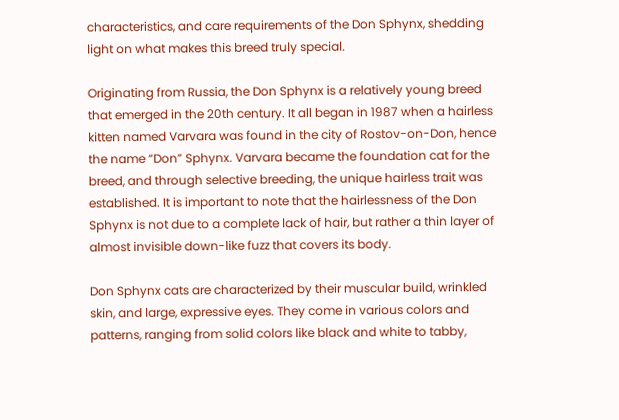characteristics, and care requirements of the Don Sphynx, shedding light on what makes this breed truly special.

Originating from Russia, the Don Sphynx is a relatively young breed that emerged in the 20th century. It all began in 1987 when a hairless kitten named Varvara was found in the city of Rostov-on-Don, hence the name “Don” Sphynx. Varvara became the foundation cat for the breed, and through selective breeding, the unique hairless trait was established. It is important to note that the hairlessness of the Don Sphynx is not due to a complete lack of hair, but rather a thin layer of almost invisible down-like fuzz that covers its body.

Don Sphynx cats are characterized by their muscular build, wrinkled skin, and large, expressive eyes. They come in various colors and patterns, ranging from solid colors like black and white to tabby,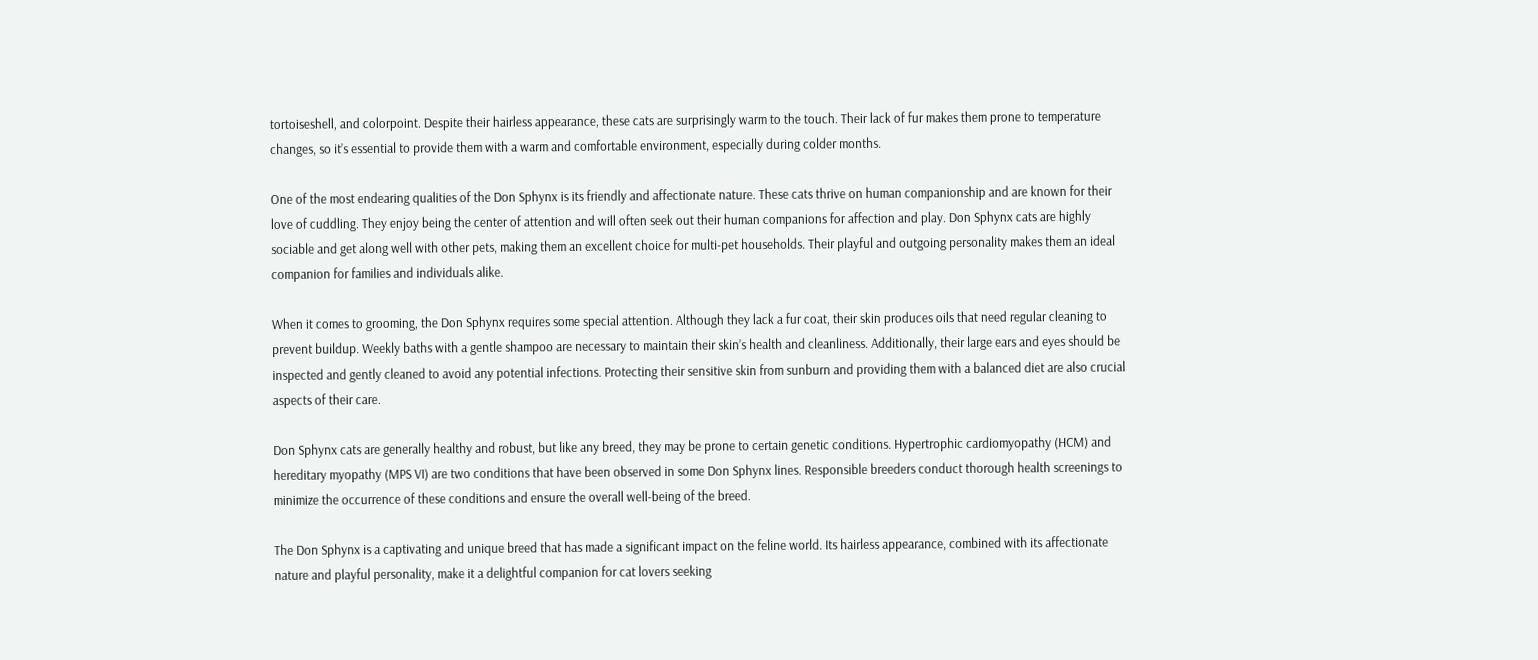tortoiseshell, and colorpoint. Despite their hairless appearance, these cats are surprisingly warm to the touch. Their lack of fur makes them prone to temperature changes, so it’s essential to provide them with a warm and comfortable environment, especially during colder months.

One of the most endearing qualities of the Don Sphynx is its friendly and affectionate nature. These cats thrive on human companionship and are known for their love of cuddling. They enjoy being the center of attention and will often seek out their human companions for affection and play. Don Sphynx cats are highly sociable and get along well with other pets, making them an excellent choice for multi-pet households. Their playful and outgoing personality makes them an ideal companion for families and individuals alike.

When it comes to grooming, the Don Sphynx requires some special attention. Although they lack a fur coat, their skin produces oils that need regular cleaning to prevent buildup. Weekly baths with a gentle shampoo are necessary to maintain their skin’s health and cleanliness. Additionally, their large ears and eyes should be inspected and gently cleaned to avoid any potential infections. Protecting their sensitive skin from sunburn and providing them with a balanced diet are also crucial aspects of their care.

Don Sphynx cats are generally healthy and robust, but like any breed, they may be prone to certain genetic conditions. Hypertrophic cardiomyopathy (HCM) and hereditary myopathy (MPS VI) are two conditions that have been observed in some Don Sphynx lines. Responsible breeders conduct thorough health screenings to minimize the occurrence of these conditions and ensure the overall well-being of the breed.

The Don Sphynx is a captivating and unique breed that has made a significant impact on the feline world. Its hairless appearance, combined with its affectionate nature and playful personality, make it a delightful companion for cat lovers seeking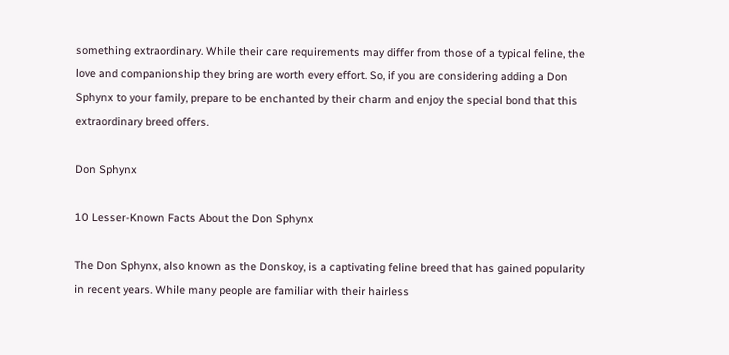something extraordinary. While their care requirements may differ from those of a typical feline, the love and companionship they bring are worth every effort. So, if you are considering adding a Don Sphynx to your family, prepare to be enchanted by their charm and enjoy the special bond that this extraordinary breed offers.

Don Sphynx

10 Lesser-Known Facts About the Don Sphynx

The Don Sphynx, also known as the Donskoy, is a captivating feline breed that has gained popularity in recent years. While many people are familiar with their hairless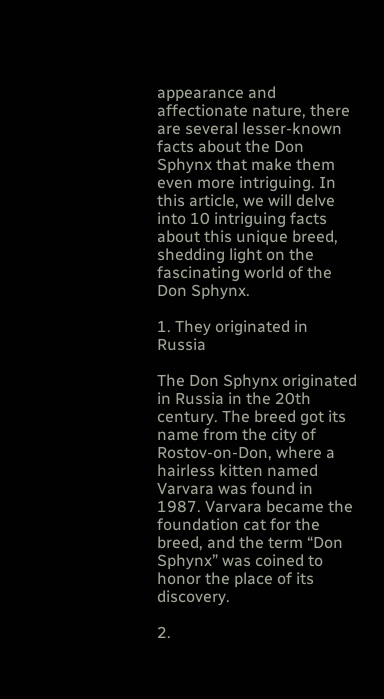appearance and affectionate nature, there are several lesser-known facts about the Don Sphynx that make them even more intriguing. In this article, we will delve into 10 intriguing facts about this unique breed, shedding light on the fascinating world of the Don Sphynx.

1. They originated in Russia

The Don Sphynx originated in Russia in the 20th century. The breed got its name from the city of Rostov-on-Don, where a hairless kitten named Varvara was found in 1987. Varvara became the foundation cat for the breed, and the term “Don Sphynx” was coined to honor the place of its discovery.

2.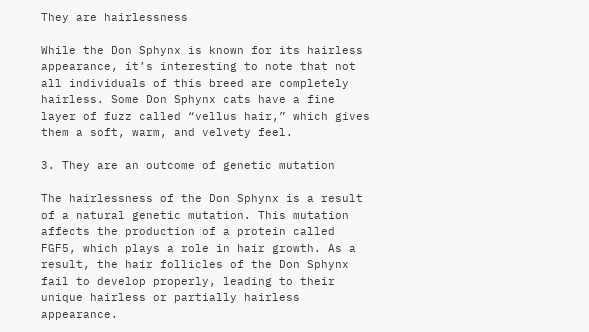They are hairlessness

While the Don Sphynx is known for its hairless appearance, it’s interesting to note that not all individuals of this breed are completely hairless. Some Don Sphynx cats have a fine layer of fuzz called “vellus hair,” which gives them a soft, warm, and velvety feel.

3. They are an outcome of genetic mutation

The hairlessness of the Don Sphynx is a result of a natural genetic mutation. This mutation affects the production of a protein called FGF5, which plays a role in hair growth. As a result, the hair follicles of the Don Sphynx fail to develop properly, leading to their unique hairless or partially hairless appearance.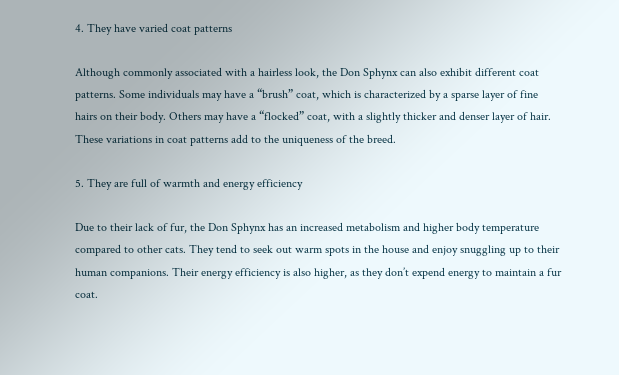4. They have varied coat patterns

Although commonly associated with a hairless look, the Don Sphynx can also exhibit different coat patterns. Some individuals may have a “brush” coat, which is characterized by a sparse layer of fine hairs on their body. Others may have a “flocked” coat, with a slightly thicker and denser layer of hair. These variations in coat patterns add to the uniqueness of the breed.

5. They are full of warmth and energy efficiency

Due to their lack of fur, the Don Sphynx has an increased metabolism and higher body temperature compared to other cats. They tend to seek out warm spots in the house and enjoy snuggling up to their human companions. Their energy efficiency is also higher, as they don’t expend energy to maintain a fur coat.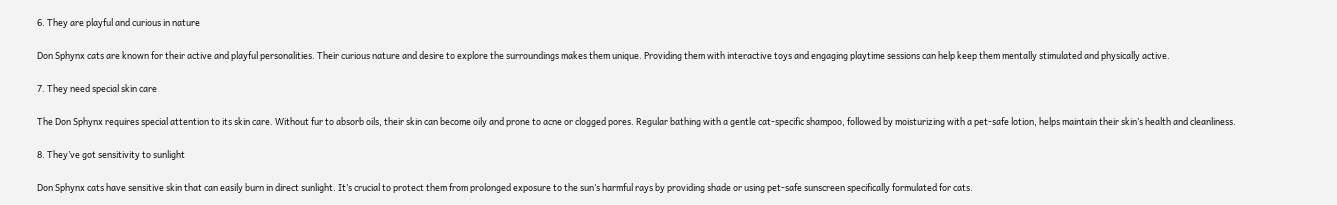6. They are playful and curious in nature

Don Sphynx cats are known for their active and playful personalities. Their curious nature and desire to explore the surroundings makes them unique. Providing them with interactive toys and engaging playtime sessions can help keep them mentally stimulated and physically active.

7. They need special skin care

The Don Sphynx requires special attention to its skin care. Without fur to absorb oils, their skin can become oily and prone to acne or clogged pores. Regular bathing with a gentle cat-specific shampoo, followed by moisturizing with a pet-safe lotion, helps maintain their skin’s health and cleanliness.

8. They’ve got sensitivity to sunlight

Don Sphynx cats have sensitive skin that can easily burn in direct sunlight. It’s crucial to protect them from prolonged exposure to the sun’s harmful rays by providing shade or using pet-safe sunscreen specifically formulated for cats.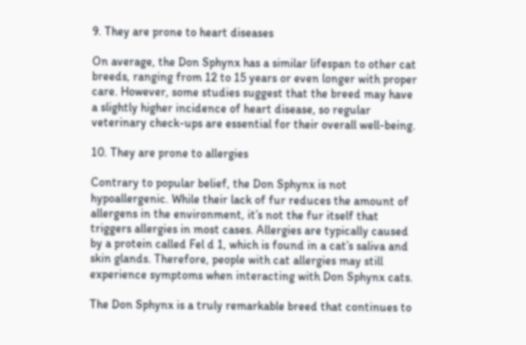9. They are prone to heart diseases

On average, the Don Sphynx has a similar lifespan to other cat breeds, ranging from 12 to 15 years or even longer with proper care. However, some studies suggest that the breed may have a slightly higher incidence of heart disease, so regular veterinary check-ups are essential for their overall well-being.

10. They are prone to allergies

Contrary to popular belief, the Don Sphynx is not hypoallergenic. While their lack of fur reduces the amount of allergens in the environment, it’s not the fur itself that triggers allergies in most cases. Allergies are typically caused by a protein called Fel d 1, which is found in a cat’s saliva and skin glands. Therefore, people with cat allergies may still experience symptoms when interacting with Don Sphynx cats.

The Don Sphynx is a truly remarkable breed that continues to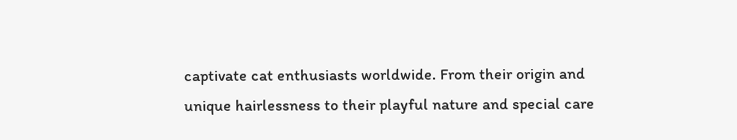captivate cat enthusiasts worldwide. From their origin and unique hairlessness to their playful nature and special care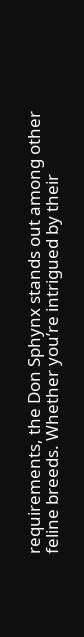requirements, the Don Sphynx stands out among other feline breeds. Whether you’re intrigued by their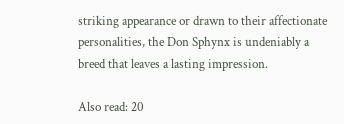striking appearance or drawn to their affectionate personalities, the Don Sphynx is undeniably a breed that leaves a lasting impression.

Also read: 20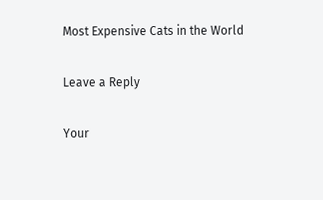Most Expensive Cats in the World

Leave a Reply

Your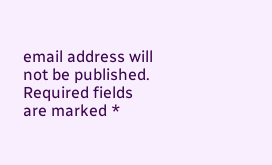email address will not be published. Required fields are marked *